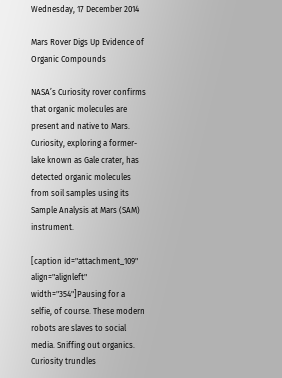Wednesday, 17 December 2014

Mars Rover Digs Up Evidence of Organic Compounds

NASA’s Curiosity rover confirms that organic molecules are present and native to Mars. Curiosity, exploring a former-lake known as Gale crater, has detected organic molecules from soil samples using its Sample Analysis at Mars (SAM) instrument.

[caption id="attachment_109" align="alignleft" width="354"]Pausing for a selfie, of course. These modern robots are slaves to social media. Sniffing out organics. Curiosity trundles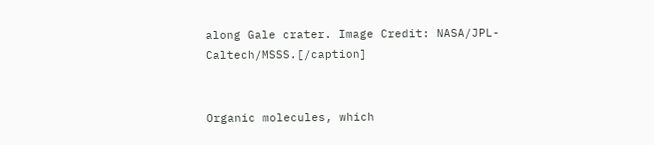along Gale crater. Image Credit: NASA/JPL-Caltech/MSSS.[/caption]


Organic molecules, which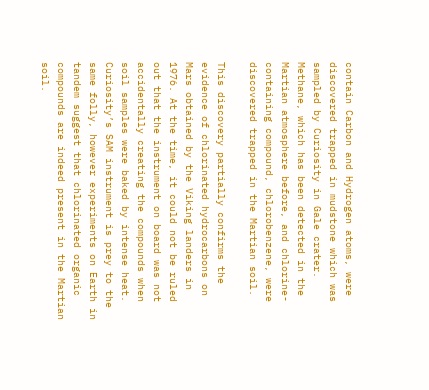contain Carbon and Hydrogen atoms, were discovered trapped in mudstone which was sampled by Curiosity in Gale crater. Methane, which has been detected in the Martian atmosphere before, and chlorine-containing compound, chlorobenzene, were discovered trapped in the Martian soil.

This discovery partially confirms the evidence of chlorinated hydrocarbons on Mars obtained by the Viking landers in 1976. At the time, it could not be ruled out that the instrument on board was not accidentally creating the compounds when soil samples were baked by intense heat. Curiosity’s SAM instrument is prey to the same folly, however experiments on Earth in tandem suggest that chlorinated organic compounds are indeed present in the Martian soil.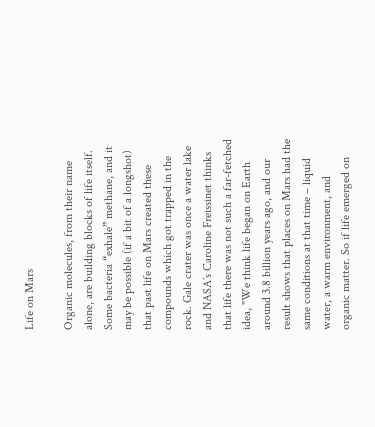Life on Mars

Organic molecules, from their name alone, are building blocks of life itself. Some bacteria “exhale” methane, and it may be possible (if a bit of a longshot) that past life on Mars created these compounds which got trapped in the rock. Gale crater was once a water lake and NASA’s Caroline Freissinet thinks that life there was not such a far-fetched idea, "We think life began on Earth around 3.8 billion years ago, and our result shows that places on Mars had the same conditions at that time – liquid water, a warm environment, and organic matter. So if life emerged on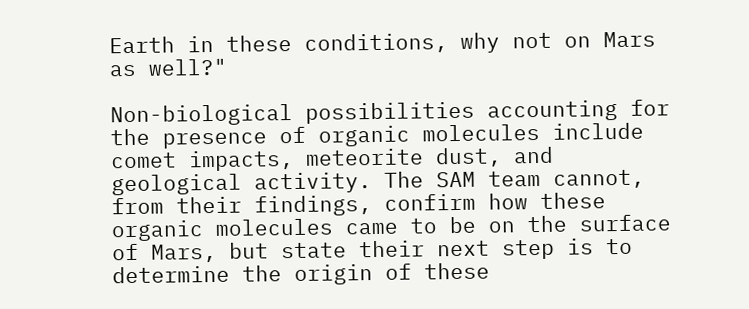Earth in these conditions, why not on Mars as well?"

Non-biological possibilities accounting for the presence of organic molecules include comet impacts, meteorite dust, and geological activity. The SAM team cannot, from their findings, confirm how these organic molecules came to be on the surface of Mars, but state their next step is to determine the origin of these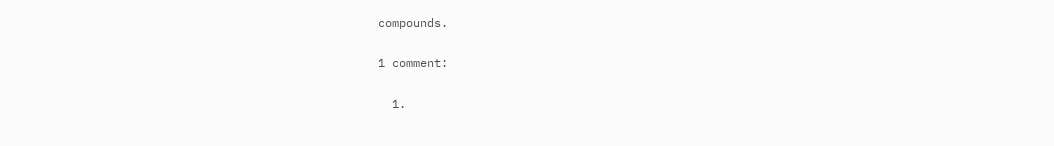compounds.

1 comment:

  1.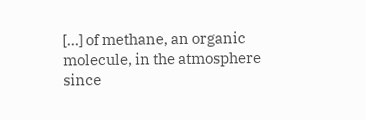[…] of methane, an organic molecule, in the atmosphere since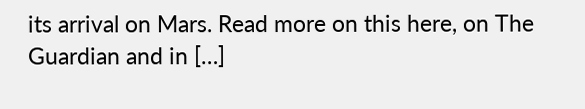its arrival on Mars. Read more on this here, on The Guardian and in […]